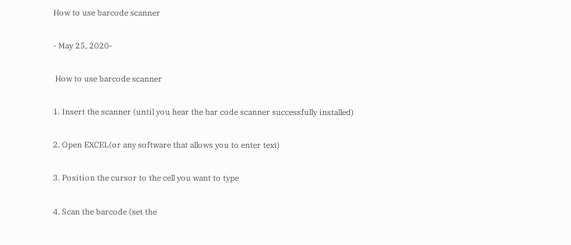How to use barcode scanner

- May 25, 2020-

 How to use barcode scanner

1. Insert the scanner (until you hear the bar code scanner successfully installed)

2. Open EXCEL(or any software that allows you to enter text)

3. Position the cursor to the cell you want to type

4. Scan the barcode (set the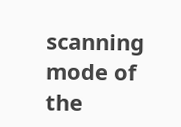scanning mode of the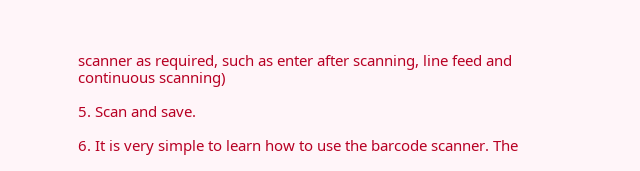scanner as required, such as enter after scanning, line feed and continuous scanning)

5. Scan and save.

6. It is very simple to learn how to use the barcode scanner. The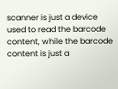scanner is just a device used to read the barcode content, while the barcode content is just a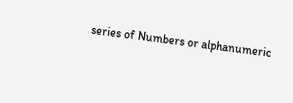series of Numbers or alphanumeric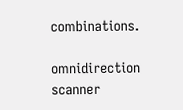combinations.

omnidirection scanner